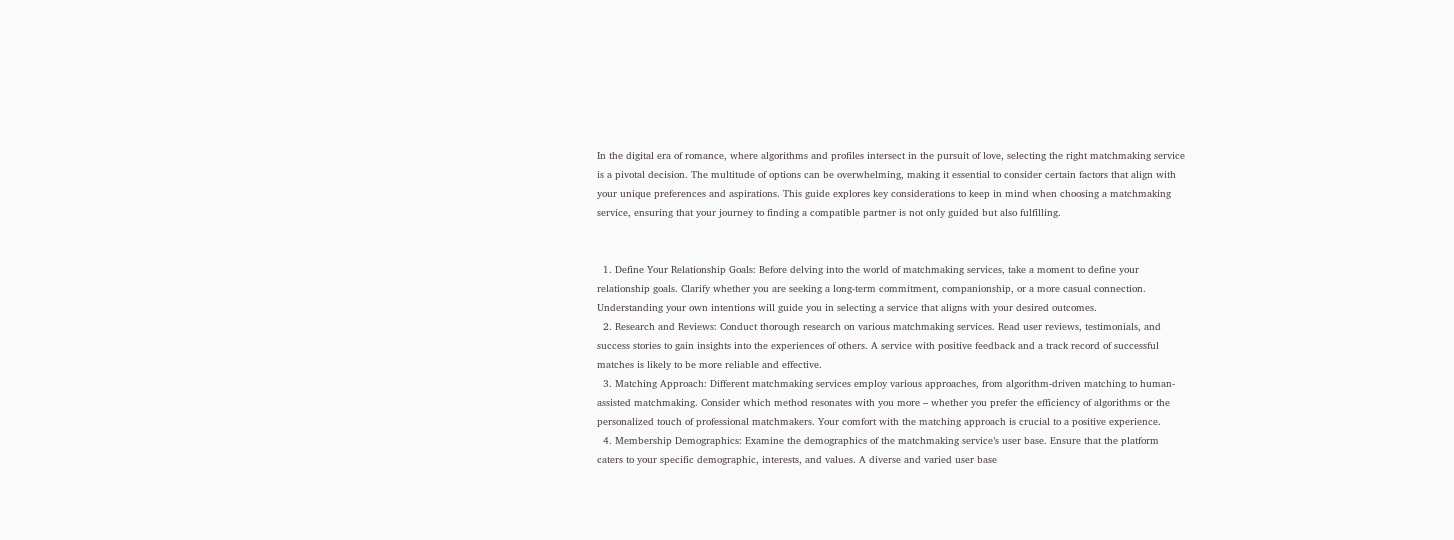In the digital era of romance, where algorithms and profiles intersect in the pursuit of love, selecting the right matchmaking service is a pivotal decision. The multitude of options can be overwhelming, making it essential to consider certain factors that align with your unique preferences and aspirations. This guide explores key considerations to keep in mind when choosing a matchmaking service, ensuring that your journey to finding a compatible partner is not only guided but also fulfilling.


  1. Define Your Relationship Goals: Before delving into the world of matchmaking services, take a moment to define your relationship goals. Clarify whether you are seeking a long-term commitment, companionship, or a more casual connection. Understanding your own intentions will guide you in selecting a service that aligns with your desired outcomes.
  2. Research and Reviews: Conduct thorough research on various matchmaking services. Read user reviews, testimonials, and success stories to gain insights into the experiences of others. A service with positive feedback and a track record of successful matches is likely to be more reliable and effective.
  3. Matching Approach: Different matchmaking services employ various approaches, from algorithm-driven matching to human-assisted matchmaking. Consider which method resonates with you more – whether you prefer the efficiency of algorithms or the personalized touch of professional matchmakers. Your comfort with the matching approach is crucial to a positive experience.
  4. Membership Demographics: Examine the demographics of the matchmaking service’s user base. Ensure that the platform caters to your specific demographic, interests, and values. A diverse and varied user base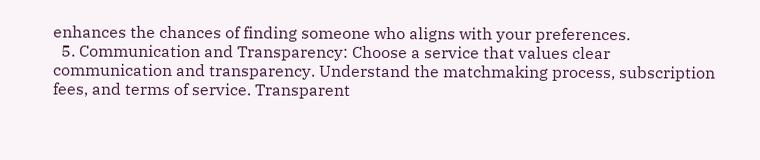enhances the chances of finding someone who aligns with your preferences.
  5. Communication and Transparency: Choose a service that values clear communication and transparency. Understand the matchmaking process, subscription fees, and terms of service. Transparent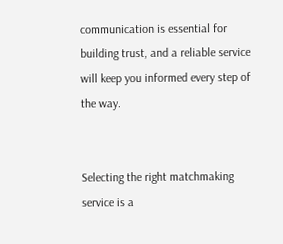communication is essential for building trust, and a reliable service will keep you informed every step of the way.


Selecting the right matchmaking service is a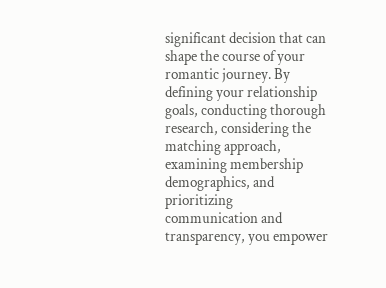significant decision that can shape the course of your romantic journey. By defining your relationship goals, conducting thorough research, considering the matching approach, examining membership demographics, and prioritizing communication and transparency, you empower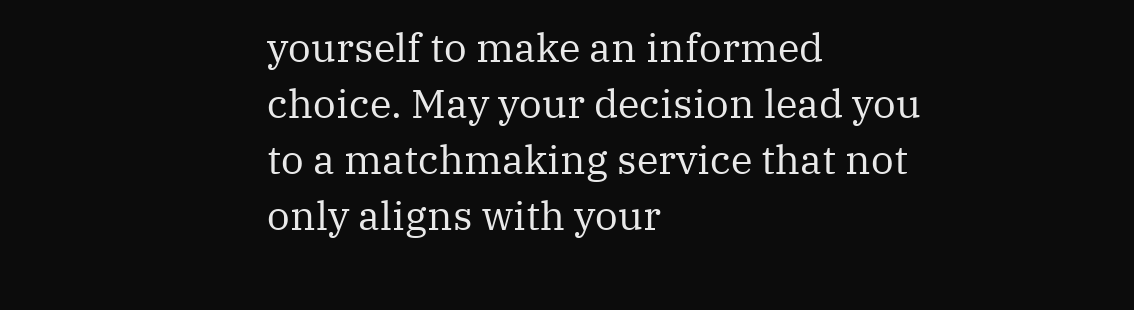yourself to make an informed choice. May your decision lead you to a matchmaking service that not only aligns with your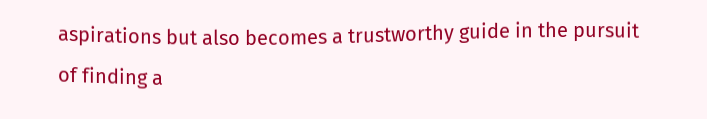aspirations but also becomes a trustworthy guide in the pursuit of finding a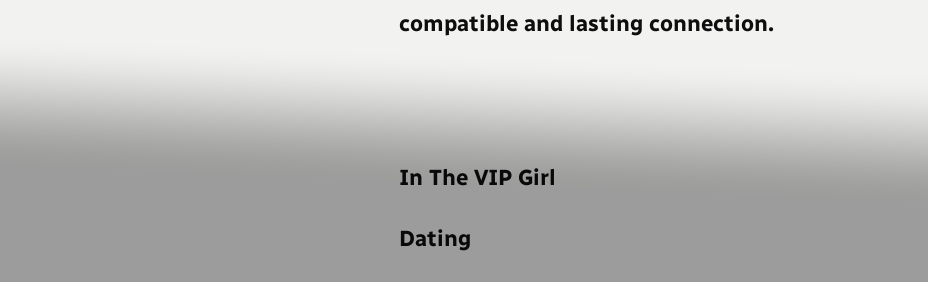compatible and lasting connection.




In The VIP Girl

Dating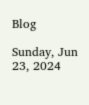Blog

Sunday, Jun 23, 2024